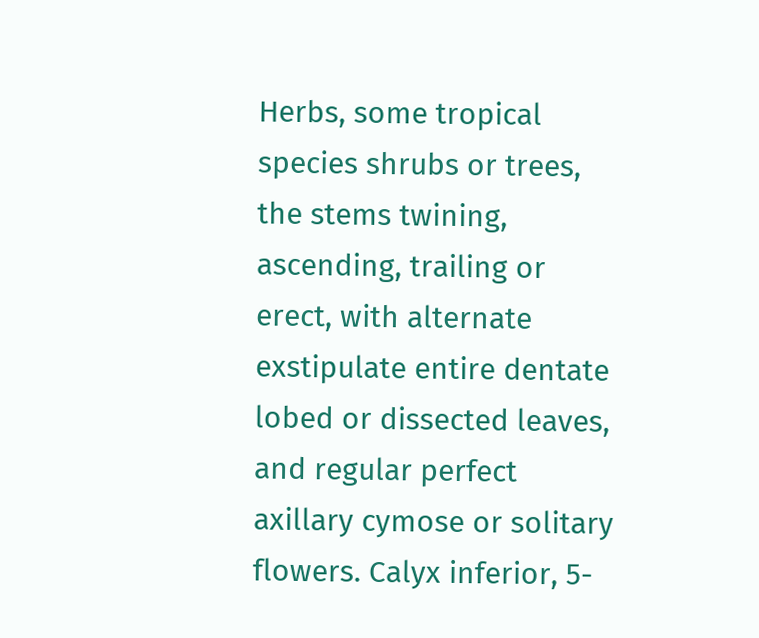Herbs, some tropical species shrubs or trees, the stems twining, ascending, trailing or erect, with alternate exstipulate entire dentate lobed or dissected leaves, and regular perfect axillary cymose or solitary flowers. Calyx inferior, 5-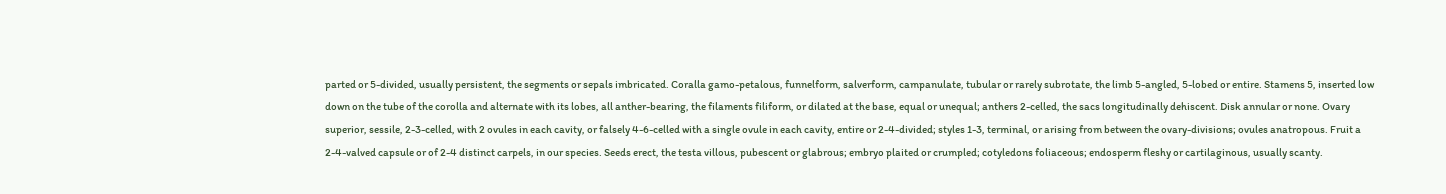parted or 5-divided, usually persistent, the segments or sepals imbricated. Coralla gamo-petalous, funnelform, salverform, campanulate, tubular or rarely subrotate, the limb 5-angled, 5-lobed or entire. Stamens 5, inserted low down on the tube of the corolla and alternate with its lobes, all anther-bearing, the filaments filiform, or dilated at the base, equal or unequal; anthers 2-celled, the sacs longitudinally dehiscent. Disk annular or none. Ovary superior, sessile, 2-3-celled, with 2 ovules in each cavity, or falsely 4-6-celled with a single ovule in each cavity, entire or 2-4-divided; styles 1-3, terminal, or arising from between the ovary-divisions; ovules anatropous. Fruit a 2-4-valved capsule or of 2-4 distinct carpels, in our species. Seeds erect, the testa villous, pubescent or glabrous; embryo plaited or crumpled; cotyledons foliaceous; endosperm fleshy or cartilaginous, usually scanty.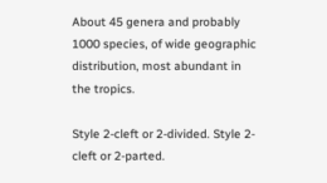About 45 genera and probably 1000 species, of wide geographic distribution, most abundant in the tropics.

Style 2-cleft or 2-divided. Style 2-cleft or 2-parted.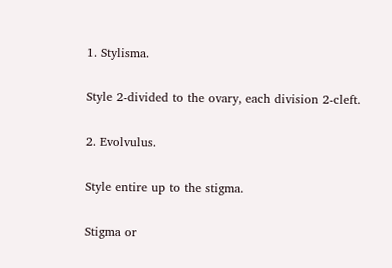1. Stylisma.

Style 2-divided to the ovary, each division 2-cleft.

2. Evolvulus.

Style entire up to the stigma.

Stigma or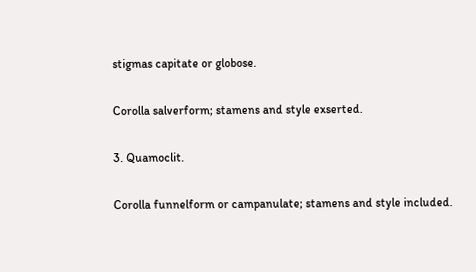stigmas capitate or globose.

Corolla salverform; stamens and style exserted.

3. Quamoclit.

Corolla funnelform or campanulate; stamens and style included.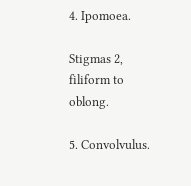4. Ipomoea.

Stigmas 2, filiform to oblong.

5. Convolvulus.